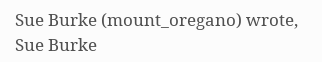Sue Burke (mount_oregano) wrote,
Sue Burke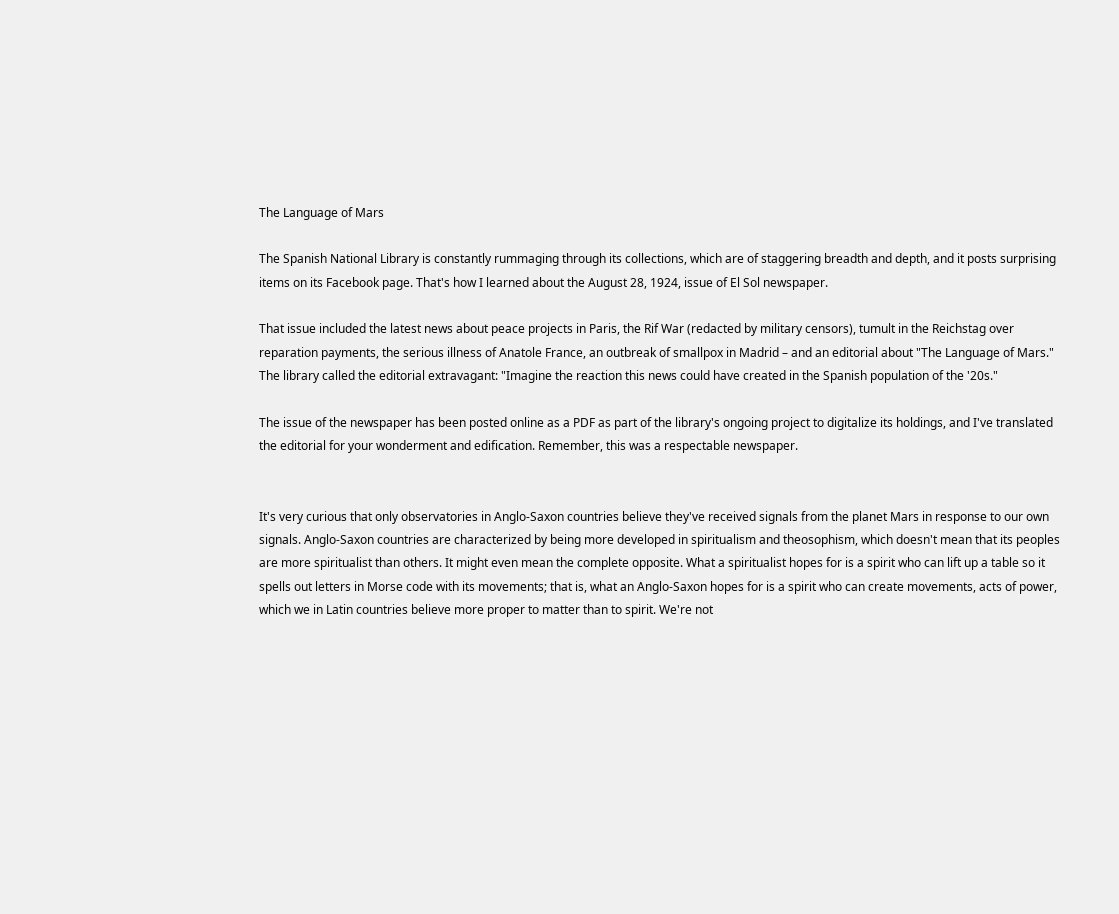The Language of Mars

The Spanish National Library is constantly rummaging through its collections, which are of staggering breadth and depth, and it posts surprising items on its Facebook page. That's how I learned about the August 28, 1924, issue of El Sol newspaper.

That issue included the latest news about peace projects in Paris, the Rif War (redacted by military censors), tumult in the Reichstag over reparation payments, the serious illness of Anatole France, an outbreak of smallpox in Madrid – and an editorial about "The Language of Mars." The library called the editorial extravagant: "Imagine the reaction this news could have created in the Spanish population of the '20s."

The issue of the newspaper has been posted online as a PDF as part of the library's ongoing project to digitalize its holdings, and I've translated the editorial for your wonderment and edification. Remember, this was a respectable newspaper.


It's very curious that only observatories in Anglo-Saxon countries believe they've received signals from the planet Mars in response to our own signals. Anglo-Saxon countries are characterized by being more developed in spiritualism and theosophism, which doesn't mean that its peoples are more spiritualist than others. It might even mean the complete opposite. What a spiritualist hopes for is a spirit who can lift up a table so it spells out letters in Morse code with its movements; that is, what an Anglo-Saxon hopes for is a spirit who can create movements, acts of power, which we in Latin countries believe more proper to matter than to spirit. We're not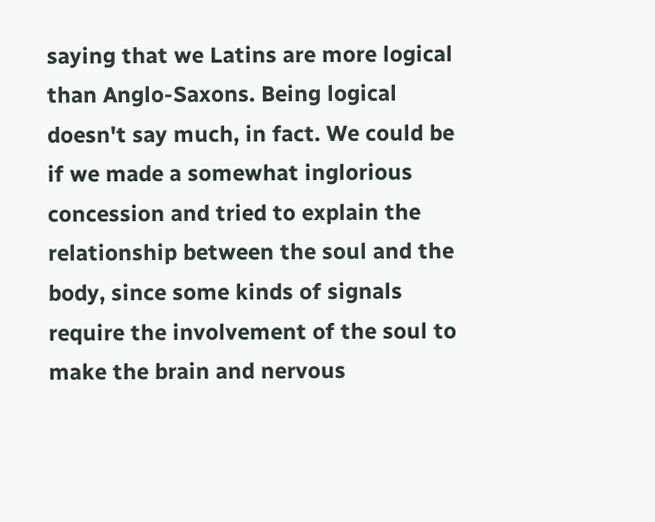saying that we Latins are more logical than Anglo-Saxons. Being logical doesn't say much, in fact. We could be if we made a somewhat inglorious concession and tried to explain the relationship between the soul and the body, since some kinds of signals require the involvement of the soul to make the brain and nervous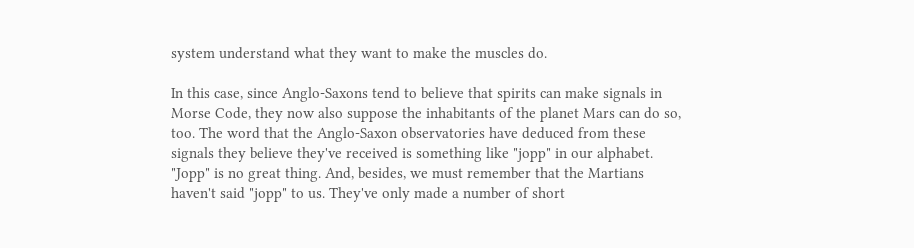system understand what they want to make the muscles do.

In this case, since Anglo-Saxons tend to believe that spirits can make signals in Morse Code, they now also suppose the inhabitants of the planet Mars can do so, too. The word that the Anglo-Saxon observatories have deduced from these signals they believe they've received is something like "jopp" in our alphabet. "Jopp" is no great thing. And, besides, we must remember that the Martians haven't said "jopp" to us. They've only made a number of short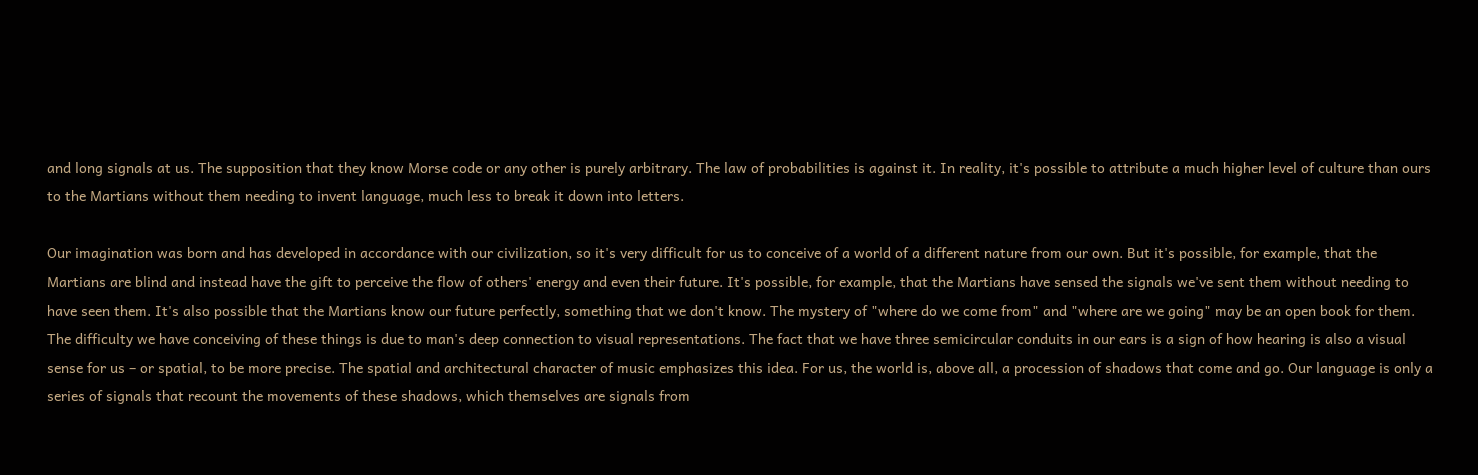and long signals at us. The supposition that they know Morse code or any other is purely arbitrary. The law of probabilities is against it. In reality, it's possible to attribute a much higher level of culture than ours to the Martians without them needing to invent language, much less to break it down into letters.

Our imagination was born and has developed in accordance with our civilization, so it's very difficult for us to conceive of a world of a different nature from our own. But it's possible, for example, that the Martians are blind and instead have the gift to perceive the flow of others' energy and even their future. It's possible, for example, that the Martians have sensed the signals we've sent them without needing to have seen them. It's also possible that the Martians know our future perfectly, something that we don't know. The mystery of "where do we come from" and "where are we going" may be an open book for them. The difficulty we have conceiving of these things is due to man's deep connection to visual representations. The fact that we have three semicircular conduits in our ears is a sign of how hearing is also a visual sense for us – or spatial, to be more precise. The spatial and architectural character of music emphasizes this idea. For us, the world is, above all, a procession of shadows that come and go. Our language is only a series of signals that recount the movements of these shadows, which themselves are signals from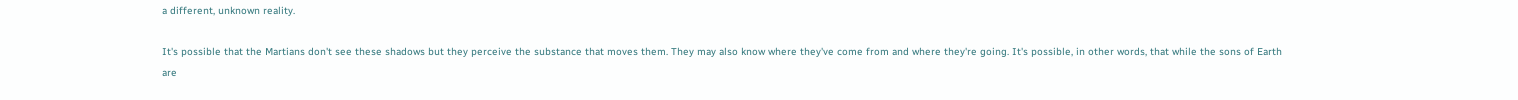a different, unknown reality.

It's possible that the Martians don't see these shadows but they perceive the substance that moves them. They may also know where they've come from and where they're going. It's possible, in other words, that while the sons of Earth are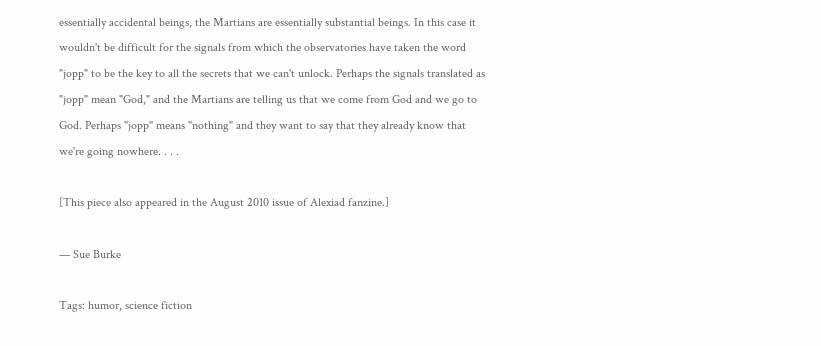essentially accidental beings, the Martians are essentially substantial beings. In this case it wouldn't be difficult for the signals from which the observatories have taken the word "jopp" to be the key to all the secrets that we can't unlock. Perhaps the signals translated as "jopp" mean "God," and the Martians are telling us that we come from God and we go to God. Perhaps "jopp" means "nothing" and they want to say that they already know that we're going nowhere. . . .

[This piece also appeared in the August 2010 issue of Alexiad fanzine.]

— Sue Burke

Tags: humor, science fiction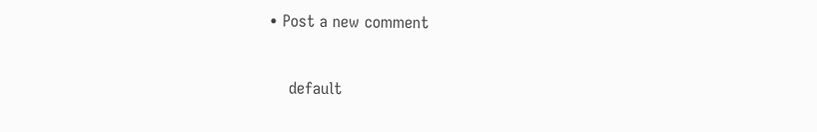• Post a new comment


    default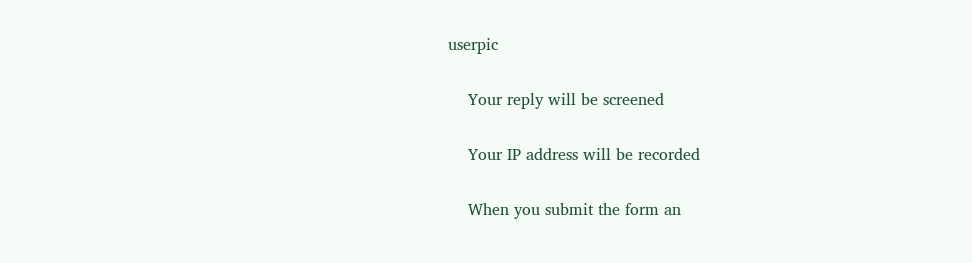userpic

    Your reply will be screened

    Your IP address will be recorded

    When you submit the form an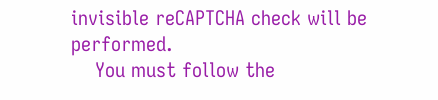invisible reCAPTCHA check will be performed.
    You must follow the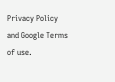Privacy Policy and Google Terms of use.